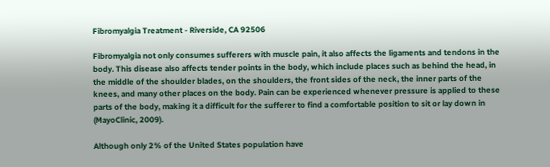Fibromyalgia Treatment - Riverside, CA 92506

Fibromyalgia not only consumes sufferers with muscle pain, it also affects the ligaments and tendons in the body. This disease also affects tender points in the body, which include places such as behind the head, in the middle of the shoulder blades, on the shoulders, the front sides of the neck, the inner parts of the knees, and many other places on the body. Pain can be experienced whenever pressure is applied to these parts of the body, making it a difficult for the sufferer to find a comfortable position to sit or lay down in (MayoClinic, 2009).

Although only 2% of the United States population have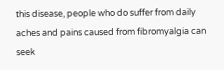this disease, people who do suffer from daily aches and pains caused from fibromyalgia can seek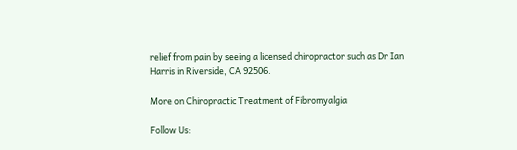relief from pain by seeing a licensed chiropractor such as Dr Ian Harris in Riverside, CA 92506.

More on Chiropractic Treatment of Fibromyalgia

Follow Us: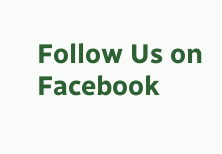Follow Us on Facebook